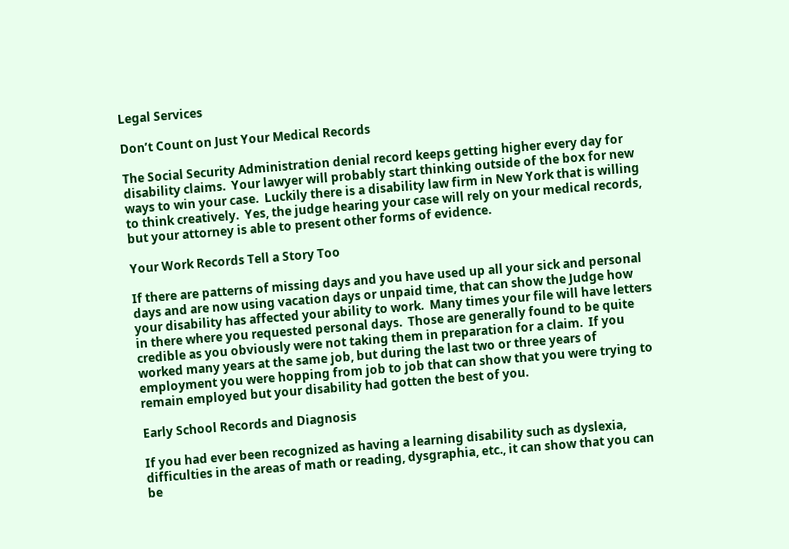Legal Services

Don’t Count on Just Your Medical Records

The Social Security Administration denial record keeps getting higher every day for disability claims.  Your lawyer will probably start thinking outside of the box for new ways to win your case.  Luckily there is a disability law firm in New York that is willing to think creatively.  Yes, the judge hearing your case will rely on your medical records, but your attorney is able to present other forms of evidence.

Your Work Records Tell a Story Too

If there are patterns of missing days and you have used up all your sick and personal days and are now using vacation days or unpaid time, that can show the Judge how your disability has affected your ability to work.  Many times your file will have letters in there where you requested personal days.  Those are generally found to be quite credible as you obviously were not taking them in preparation for a claim.  If you worked many years at the same job, but during the last two or three years of employment you were hopping from job to job that can show that you were trying to remain employed but your disability had gotten the best of you.

Early School Records and Diagnosis

If you had ever been recognized as having a learning disability such as dyslexia, difficulties in the areas of math or reading, dysgraphia, etc., it can show that you can be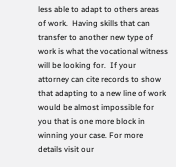less able to adapt to others areas of work.  Having skills that can transfer to another new type of work is what the vocational witness will be looking for.  If your attorney can cite records to show that adapting to a new line of work would be almost impossible for you that is one more block in winning your case. For more details visit our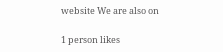website We are also on

1 person likes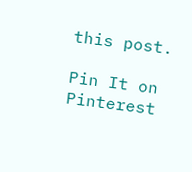this post.

Pin It on Pinterest